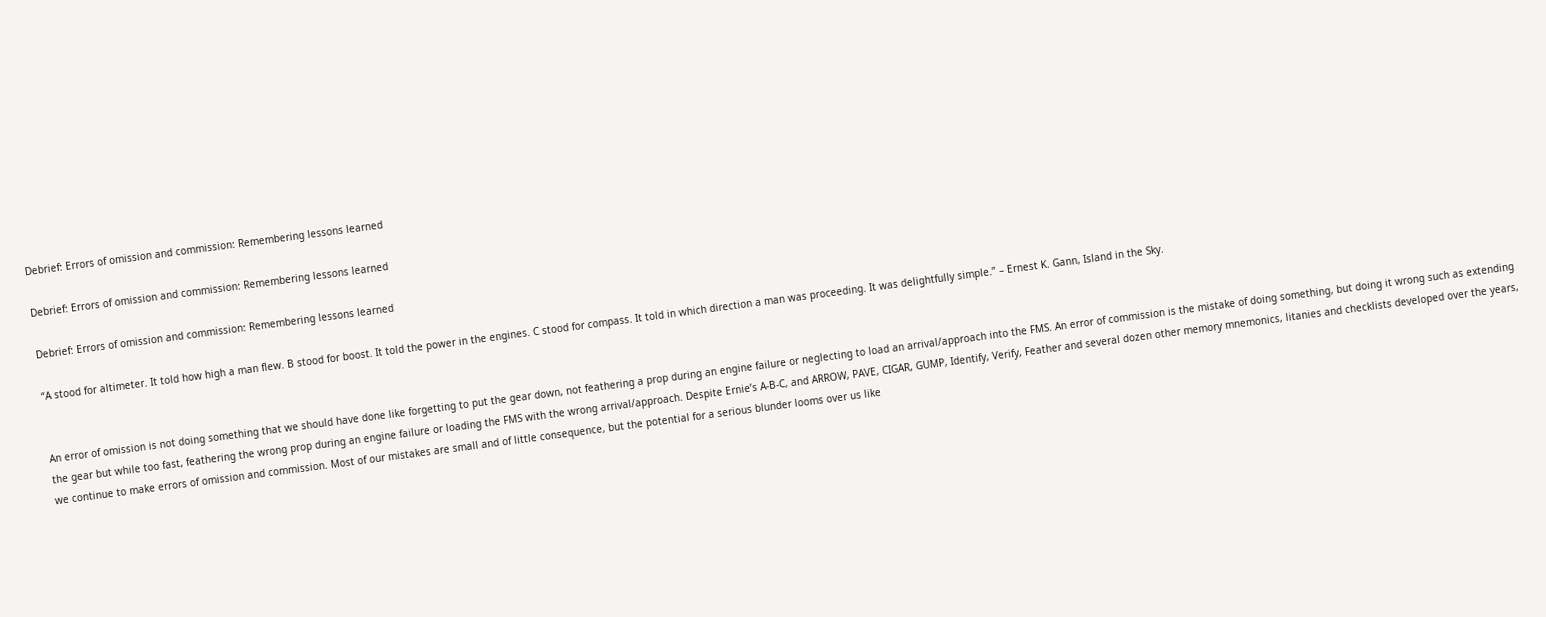Debrief: Errors of omission and commission: Remembering lessons learned

Debrief: Errors of omission and commission: Remembering lessons learned

Debrief: Errors of omission and commission: Remembering lessons learned

“A stood for altimeter. It told how high a man flew. B stood for boost. It told the power in the engines. C stood for compass. It told in which direction a man was proceeding. It was delightfully simple.” – Ernest K. Gann, Island in the Sky.


An error of omission is not doing something that we should have done like forgetting to put the gear down, not feathering a prop during an engine failure or neglecting to load an arrival/approach into the FMS. An error of commission is the mistake of doing something, but doing it wrong such as extending the gear but while too fast, feathering the wrong prop during an engine failure or loading the FMS with the wrong arrival/approach. Despite Ernie’s A-B-C, and ARROW, PAVE, CIGAR, GUMP, Identify, Verify, Feather and several dozen other memory mnemonics, litanies and checklists developed over the years, we continue to make errors of omission and commission. Most of our mistakes are small and of little consequence, but the potential for a serious blunder looms over us like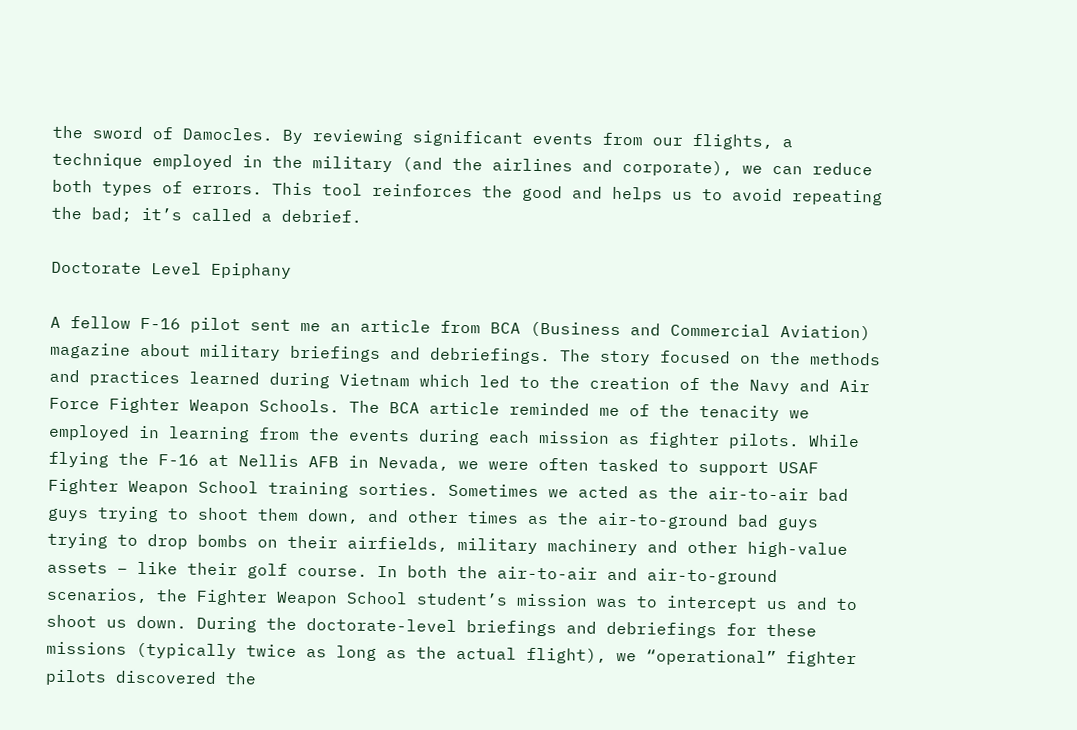the sword of Damocles. By reviewing significant events from our flights, a technique employed in the military (and the airlines and corporate), we can reduce both types of errors. This tool reinforces the good and helps us to avoid repeating the bad; it’s called a debrief.

Doctorate Level Epiphany

A fellow F-16 pilot sent me an article from BCA (Business and Commercial Aviation) magazine about military briefings and debriefings. The story focused on the methods and practices learned during Vietnam which led to the creation of the Navy and Air Force Fighter Weapon Schools. The BCA article reminded me of the tenacity we employed in learning from the events during each mission as fighter pilots. While flying the F-16 at Nellis AFB in Nevada, we were often tasked to support USAF Fighter Weapon School training sorties. Sometimes we acted as the air-to-air bad guys trying to shoot them down, and other times as the air-to-ground bad guys trying to drop bombs on their airfields, military machinery and other high-value assets – like their golf course. In both the air-to-air and air-to-ground scenarios, the Fighter Weapon School student’s mission was to intercept us and to shoot us down. During the doctorate-level briefings and debriefings for these missions (typically twice as long as the actual flight), we “operational” fighter pilots discovered the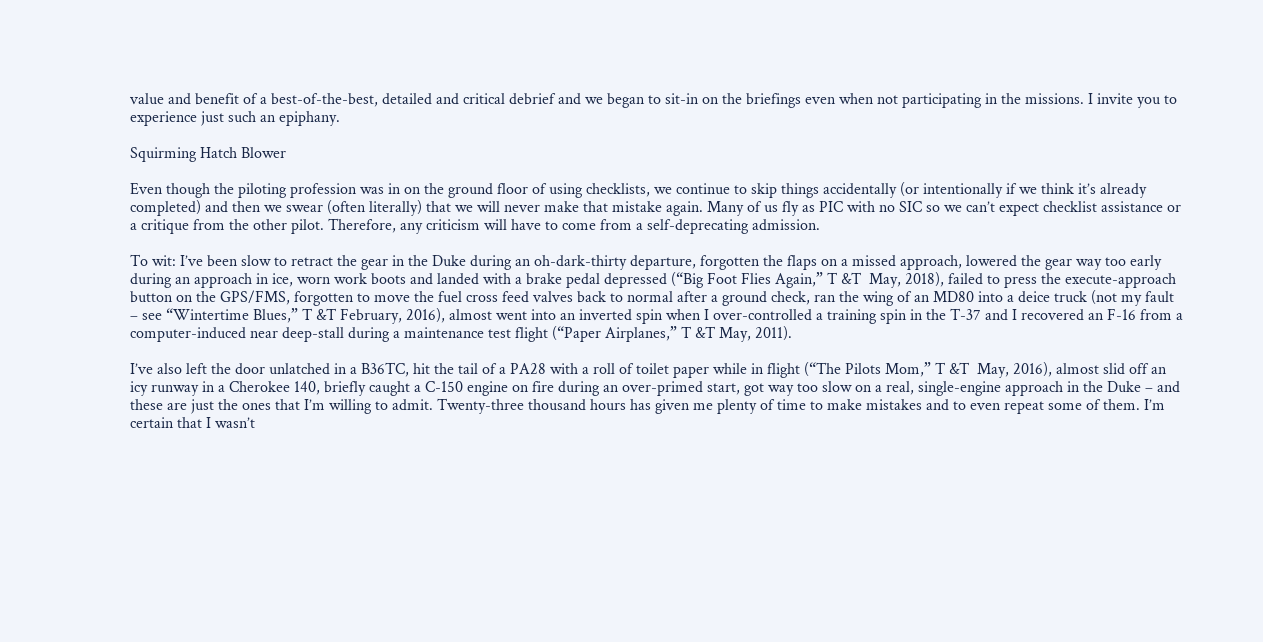value and benefit of a best-of-the-best, detailed and critical debrief and we began to sit-in on the briefings even when not participating in the missions. I invite you to experience just such an epiphany.

Squirming Hatch Blower

Even though the piloting profession was in on the ground floor of using checklists, we continue to skip things accidentally (or intentionally if we think it’s already completed) and then we swear (often literally) that we will never make that mistake again. Many of us fly as PIC with no SIC so we can’t expect checklist assistance or a critique from the other pilot. Therefore, any criticism will have to come from a self-deprecating admission.

To wit: I’ve been slow to retract the gear in the Duke during an oh-dark-thirty departure, forgotten the flaps on a missed approach, lowered the gear way too early during an approach in ice, worn work boots and landed with a brake pedal depressed (“Big Foot Flies Again,” T &T  May, 2018), failed to press the execute-approach button on the GPS/FMS, forgotten to move the fuel cross feed valves back to normal after a ground check, ran the wing of an MD80 into a deice truck (not my fault – see “Wintertime Blues,” T &T February, 2016), almost went into an inverted spin when I over-controlled a training spin in the T-37 and I recovered an F-16 from a computer-induced near deep-stall during a maintenance test flight (“Paper Airplanes,” T &T May, 2011).

I’ve also left the door unlatched in a B36TC, hit the tail of a PA28 with a roll of toilet paper while in flight (“The Pilots Mom,” T &T  May, 2016), almost slid off an icy runway in a Cherokee 140, briefly caught a C-150 engine on fire during an over-primed start, got way too slow on a real, single-engine approach in the Duke – and these are just the ones that I’m willing to admit. Twenty-three thousand hours has given me plenty of time to make mistakes and to even repeat some of them. I’m certain that I wasn’t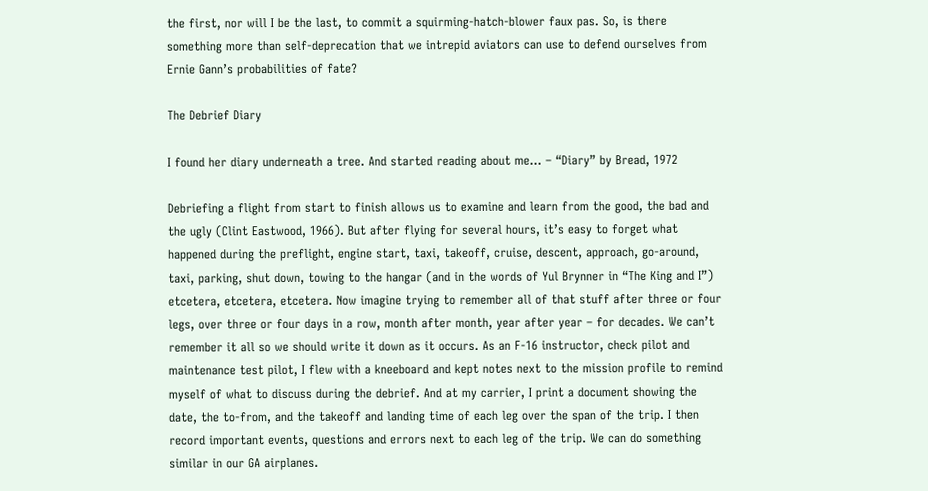the first, nor will I be the last, to commit a squirming-hatch-blower faux pas. So, is there something more than self-deprecation that we intrepid aviators can use to defend ourselves from Ernie Gann’s probabilities of fate?

The Debrief Diary

I found her diary underneath a tree. And started reading about me… – “Diary” by Bread, 1972

Debriefing a flight from start to finish allows us to examine and learn from the good, the bad and the ugly (Clint Eastwood, 1966). But after flying for several hours, it’s easy to forget what happened during the preflight, engine start, taxi, takeoff, cruise, descent, approach, go-around, taxi, parking, shut down, towing to the hangar (and in the words of Yul Brynner in “The King and I”) etcetera, etcetera, etcetera. Now imagine trying to remember all of that stuff after three or four legs, over three or four days in a row, month after month, year after year – for decades. We can’t remember it all so we should write it down as it occurs. As an F-16 instructor, check pilot and maintenance test pilot, I flew with a kneeboard and kept notes next to the mission profile to remind myself of what to discuss during the debrief. And at my carrier, I print a document showing the date, the to-from, and the takeoff and landing time of each leg over the span of the trip. I then record important events, questions and errors next to each leg of the trip. We can do something similar in our GA airplanes.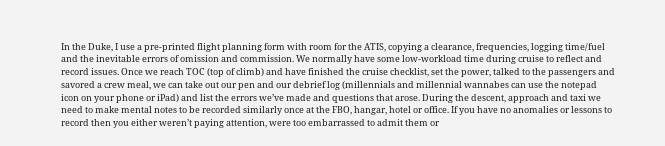In the Duke, I use a pre-printed flight planning form with room for the ATIS, copying a clearance, frequencies, logging time/fuel and the inevitable errors of omission and commission. We normally have some low-workload time during cruise to reflect and record issues. Once we reach TOC (top of climb) and have finished the cruise checklist, set the power, talked to the passengers and savored a crew meal, we can take out our pen and our debrief log (millennials and millennial wannabes can use the notepad icon on your phone or iPad) and list the errors we’ve made and questions that arose. During the descent, approach and taxi we need to make mental notes to be recorded similarly once at the FBO, hangar, hotel or office. If you have no anomalies or lessons to record then you either weren’t paying attention, were too embarrassed to admit them or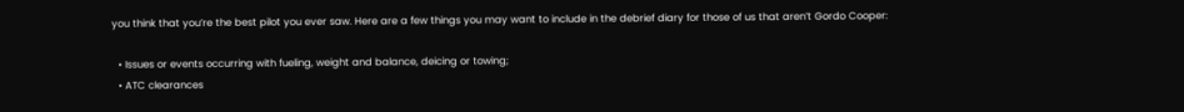you think that you’re the best pilot you ever saw. Here are a few things you may want to include in the debrief diary for those of us that aren’t Gordo Cooper:

  • Issues or events occurring with fueling, weight and balance, deicing or towing;
  • ATC clearances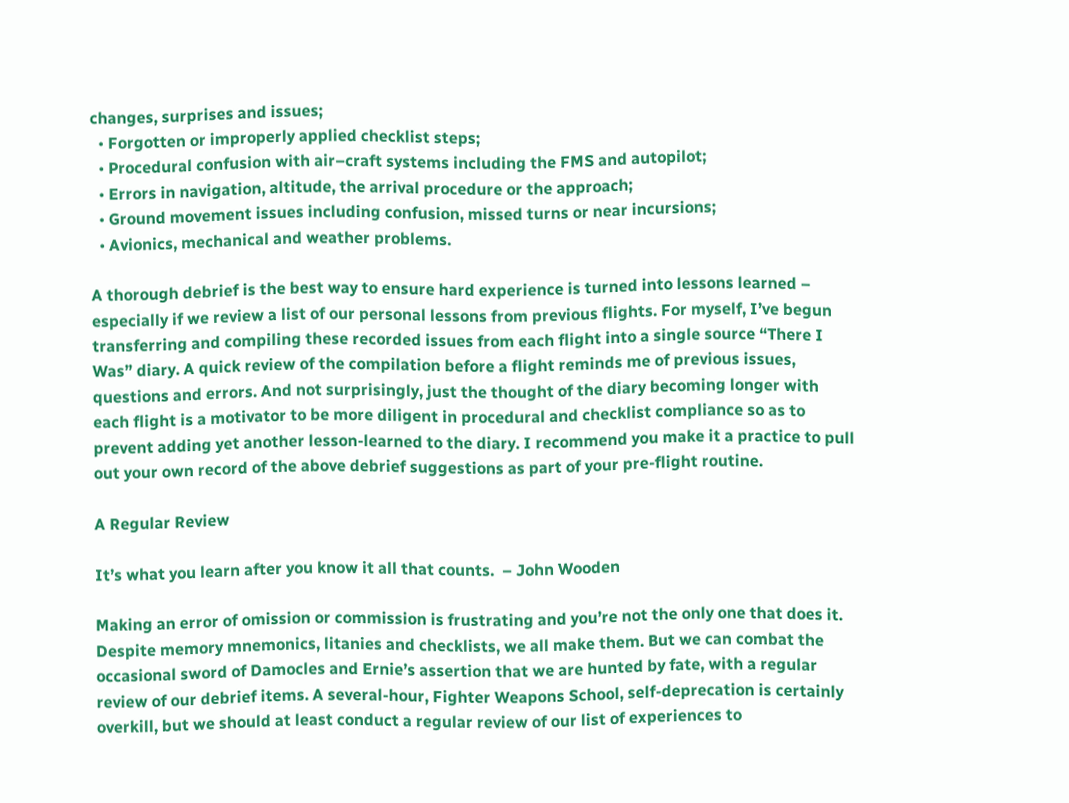changes, surprises and issues;
  • Forgotten or improperly applied checklist steps;
  • Procedural confusion with air–craft systems including the FMS and autopilot;
  • Errors in navigation, altitude, the arrival procedure or the approach;
  • Ground movement issues including confusion, missed turns or near incursions;
  • Avionics, mechanical and weather problems.

A thorough debrief is the best way to ensure hard experience is turned into lessons learned – especially if we review a list of our personal lessons from previous flights. For myself, I’ve begun transferring and compiling these recorded issues from each flight into a single source “There I Was” diary. A quick review of the compilation before a flight reminds me of previous issues, questions and errors. And not surprisingly, just the thought of the diary becoming longer with each flight is a motivator to be more diligent in procedural and checklist compliance so as to prevent adding yet another lesson-learned to the diary. I recommend you make it a practice to pull out your own record of the above debrief suggestions as part of your pre-flight routine.

A Regular Review

It’s what you learn after you know it all that counts.  – John Wooden

Making an error of omission or commission is frustrating and you’re not the only one that does it. Despite memory mnemonics, litanies and checklists, we all make them. But we can combat the occasional sword of Damocles and Ernie’s assertion that we are hunted by fate, with a regular review of our debrief items. A several-hour, Fighter Weapons School, self-deprecation is certainly overkill, but we should at least conduct a regular review of our list of experiences to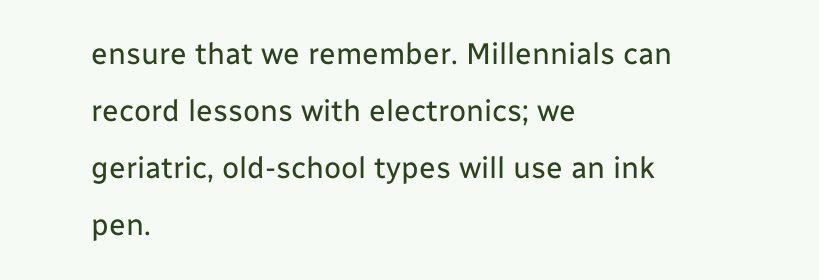ensure that we remember. Millennials can record lessons with electronics; we geriatric, old-school types will use an ink pen.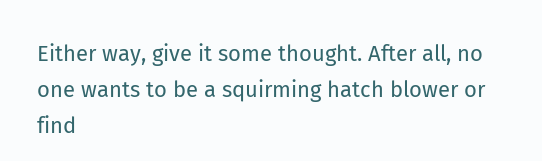Either way, give it some thought. After all, no one wants to be a squirming hatch blower or find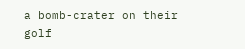a bomb-crater on their golf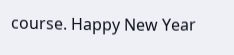course. Happy New Year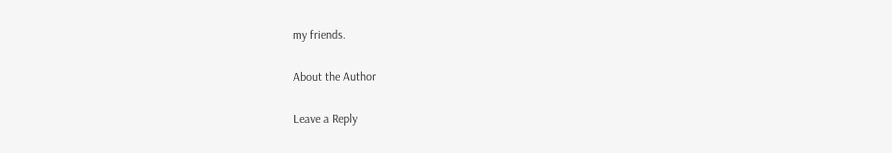my friends.

About the Author

Leave a Reply